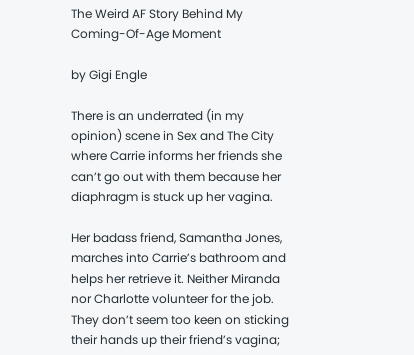The Weird AF Story Behind My Coming-Of-Age Moment

by Gigi Engle

There is an underrated (in my opinion) scene in Sex and The City where Carrie informs her friends she can’t go out with them because her diaphragm is stuck up her vagina.

Her badass friend, Samantha Jones, marches into Carrie’s bathroom and helps her retrieve it. Neither Miranda nor Charlotte volunteer for the job. They don’t seem too keen on sticking their hands up their friend’s vagina;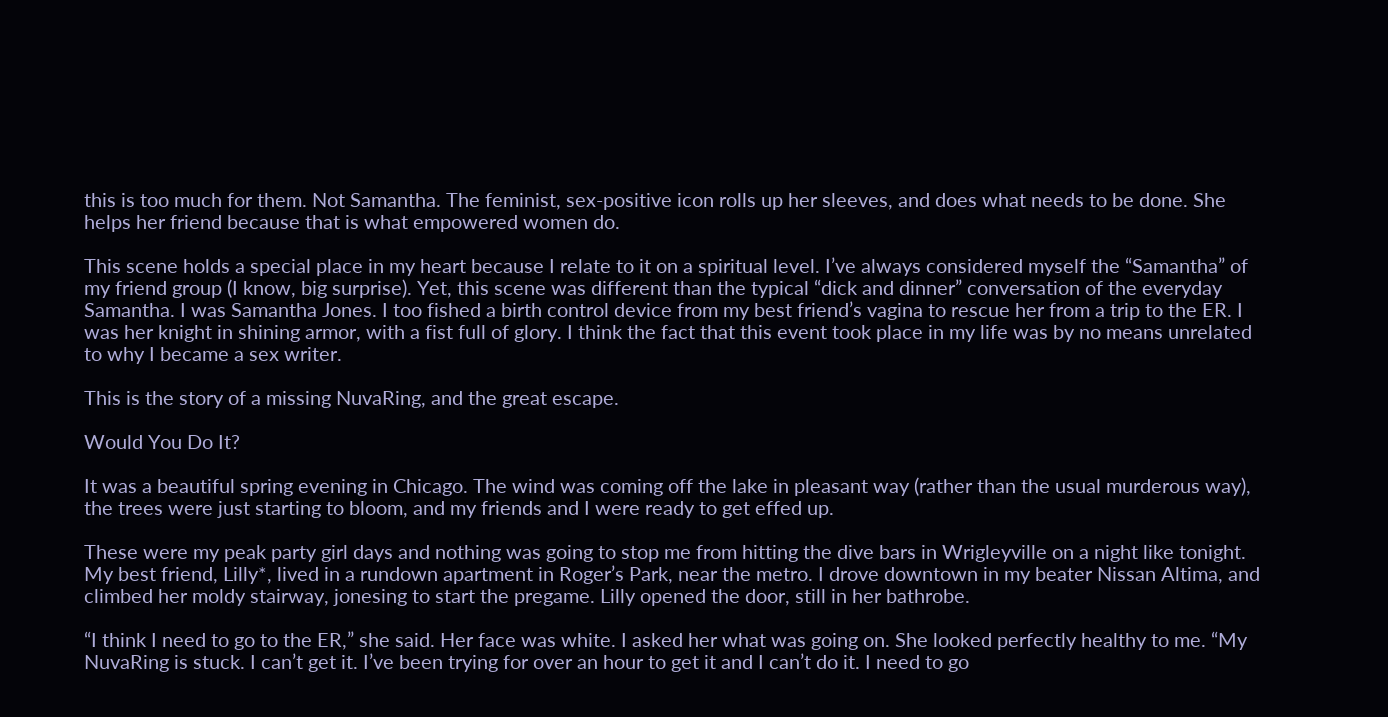this is too much for them. Not Samantha. The feminist, sex-positive icon rolls up her sleeves, and does what needs to be done. She helps her friend because that is what empowered women do.

This scene holds a special place in my heart because I relate to it on a spiritual level. I’ve always considered myself the “Samantha” of my friend group (I know, big surprise). Yet, this scene was different than the typical “dick and dinner” conversation of the everyday Samantha. I was Samantha Jones. I too fished a birth control device from my best friend’s vagina to rescue her from a trip to the ER. I was her knight in shining armor, with a fist full of glory. I think the fact that this event took place in my life was by no means unrelated to why I became a sex writer.

This is the story of a missing NuvaRing, and the great escape.

Would You Do It?

It was a beautiful spring evening in Chicago. The wind was coming off the lake in pleasant way (rather than the usual murderous way), the trees were just starting to bloom, and my friends and I were ready to get effed up.

These were my peak party girl days and nothing was going to stop me from hitting the dive bars in Wrigleyville on a night like tonight. My best friend, Lilly*, lived in a rundown apartment in Roger’s Park, near the metro. I drove downtown in my beater Nissan Altima, and climbed her moldy stairway, jonesing to start the pregame. Lilly opened the door, still in her bathrobe.

“I think I need to go to the ER,” she said. Her face was white. I asked her what was going on. She looked perfectly healthy to me. “My NuvaRing is stuck. I can’t get it. I’ve been trying for over an hour to get it and I can’t do it. I need to go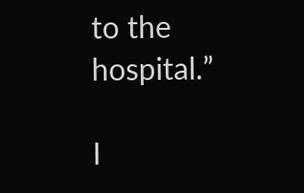to the hospital.”

I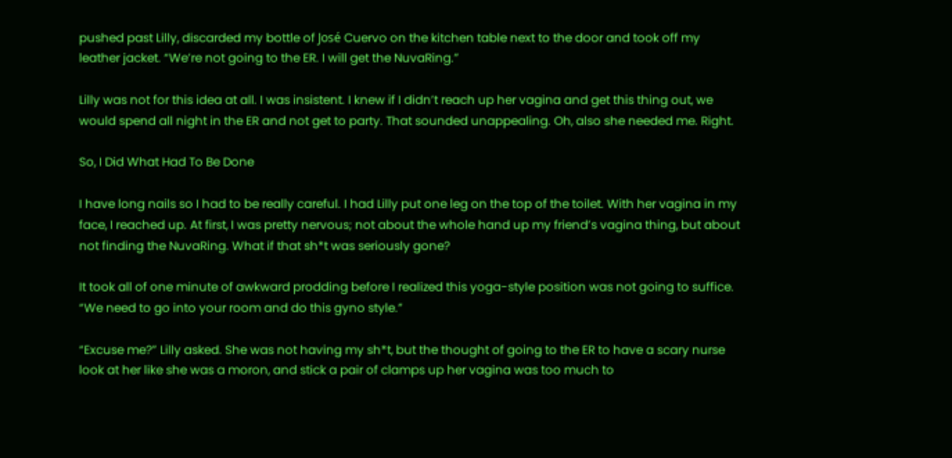pushed past Lilly, discarded my bottle of José Cuervo on the kitchen table next to the door and took off my leather jacket. “We’re not going to the ER. I will get the NuvaRing.”

Lilly was not for this idea at all. I was insistent. I knew if I didn’t reach up her vagina and get this thing out, we would spend all night in the ER and not get to party. That sounded unappealing. Oh, also she needed me. Right.

So, I Did What Had To Be Done

I have long nails so I had to be really careful. I had Lilly put one leg on the top of the toilet. With her vagina in my face, I reached up. At first, I was pretty nervous; not about the whole hand up my friend’s vagina thing, but about not finding the NuvaRing. What if that sh*t was seriously gone?

It took all of one minute of awkward prodding before I realized this yoga-style position was not going to suffice. “We need to go into your room and do this gyno style.”

“Excuse me?” Lilly asked. She was not having my sh*t, but the thought of going to the ER to have a scary nurse look at her like she was a moron, and stick a pair of clamps up her vagina was too much to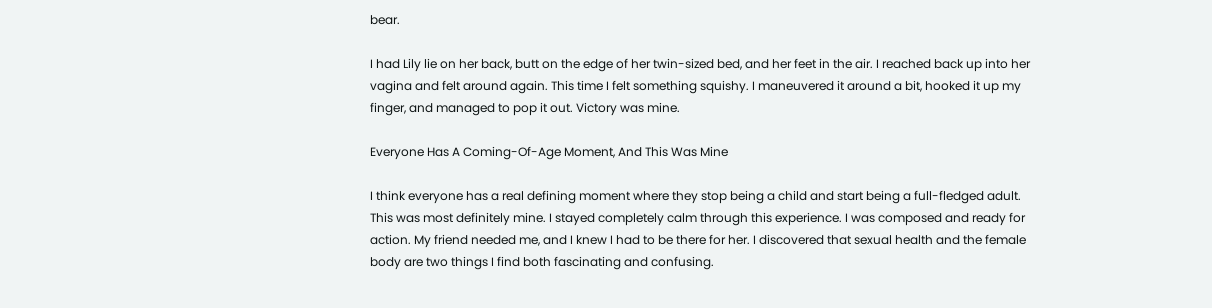bear.

I had Lily lie on her back, butt on the edge of her twin-sized bed, and her feet in the air. I reached back up into her vagina and felt around again. This time I felt something squishy. I maneuvered it around a bit, hooked it up my finger, and managed to pop it out. Victory was mine.

Everyone Has A Coming-Of-Age Moment, And This Was Mine

I think everyone has a real defining moment where they stop being a child and start being a full-fledged adult. This was most definitely mine. I stayed completely calm through this experience. I was composed and ready for action. My friend needed me, and I knew I had to be there for her. I discovered that sexual health and the female body are two things I find both fascinating and confusing.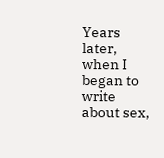Years later, when I began to write about sex,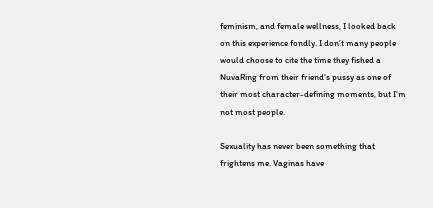feminism, and female wellness, I looked back on this experience fondly. I don’t many people would choose to cite the time they fished a NuvaRing from their friend’s pussy as one of their most character-defining moments, but I’m not most people.

Sexuality has never been something that frightens me. Vaginas have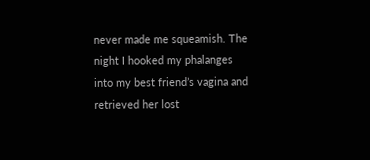never made me squeamish. The night I hooked my phalanges into my best friend’s vagina and retrieved her lost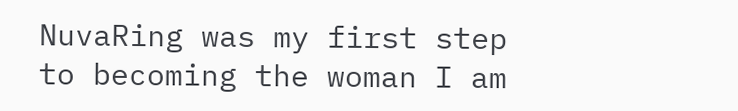NuvaRing was my first step to becoming the woman I am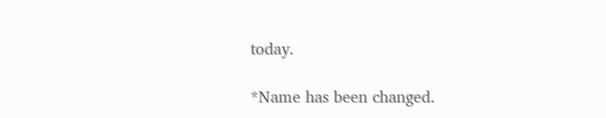today.

*Name has been changed.